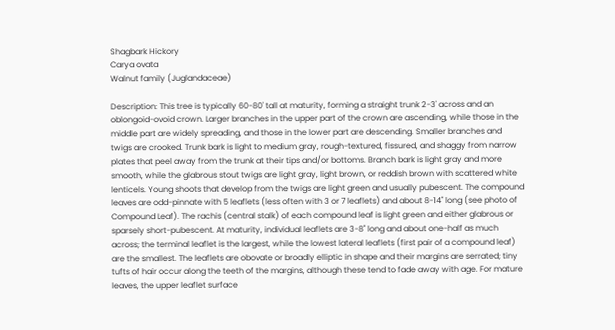Shagbark Hickory
Carya ovata
Walnut family (Juglandaceae)

Description: This tree is typically 60-80' tall at maturity, forming a straight trunk 2-3' across and an oblongoid-ovoid crown. Larger branches in the upper part of the crown are ascending, while those in the middle part are widely spreading, and those in the lower part are descending. Smaller branches and twigs are crooked. Trunk bark is light to medium gray, rough-textured, fissured, and shaggy from narrow plates that peel away from the trunk at their tips and/or bottoms. Branch bark is light gray and more smooth, while the glabrous stout twigs are light gray, light brown, or reddish brown with scattered white lenticels. Young shoots that develop from the twigs are light green and usually pubescent. The compound leaves are odd-pinnate with 5 leaflets (less often with 3 or 7 leaflets) and about 8-14" long (see photo of Compound Leaf). The rachis (central stalk) of each compound leaf is light green and either glabrous or sparsely short-pubescent. At maturity, individual leaflets are 3-8" long and about one-half as much across; the terminal leaflet is the largest, while the lowest lateral leaflets (first pair of a compound leaf) are the smallest. The leaflets are obovate or broadly elliptic in shape and their margins are serrated; tiny tufts of hair occur along the teeth of the margins, although these tend to fade away with age. For mature leaves, the upper leaflet surface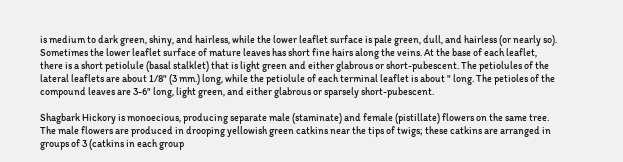is medium to dark green, shiny, and hairless, while the lower leaflet surface is pale green, dull, and hairless (or nearly so). Sometimes the lower leaflet surface of mature leaves has short fine hairs along the veins. At the base of each leaflet, there is a short petiolule (basal stalklet) that is light green and either glabrous or short-pubescent. The petiolules of the lateral leaflets are about 1/8" (3 mm.) long, while the petiolule of each terminal leaflet is about " long. The petioles of the compound leaves are 3-6" long, light green, and either glabrous or sparsely short-pubescent.

Shagbark Hickory is monoecious, producing separate male (staminate) and female (pistillate) flowers on the same tree. The male flowers are produced in drooping yellowish green catkins near the tips of twigs; these catkins are arranged in groups of 3 (catkins in each group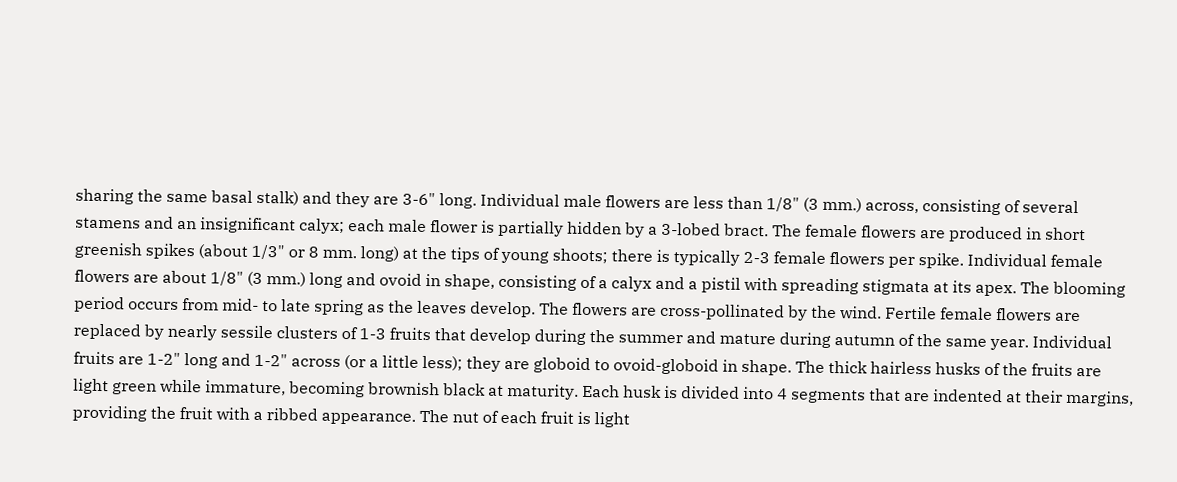sharing the same basal stalk) and they are 3-6" long. Individual male flowers are less than 1/8" (3 mm.) across, consisting of several stamens and an insignificant calyx; each male flower is partially hidden by a 3-lobed bract. The female flowers are produced in short greenish spikes (about 1/3" or 8 mm. long) at the tips of young shoots; there is typically 2-3 female flowers per spike. Individual female flowers are about 1/8" (3 mm.) long and ovoid in shape, consisting of a calyx and a pistil with spreading stigmata at its apex. The blooming period occurs from mid- to late spring as the leaves develop. The flowers are cross-pollinated by the wind. Fertile female flowers are replaced by nearly sessile clusters of 1-3 fruits that develop during the summer and mature during autumn of the same year. Individual fruits are 1-2" long and 1-2" across (or a little less); they are globoid to ovoid-globoid in shape. The thick hairless husks of the fruits are light green while immature, becoming brownish black at maturity. Each husk is divided into 4 segments that are indented at their margins, providing the fruit with a ribbed appearance. The nut of each fruit is light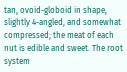tan, ovoid-globoid in shape, slightly 4-angled, and somewhat compressed; the meat of each nut is edible and sweet. The root system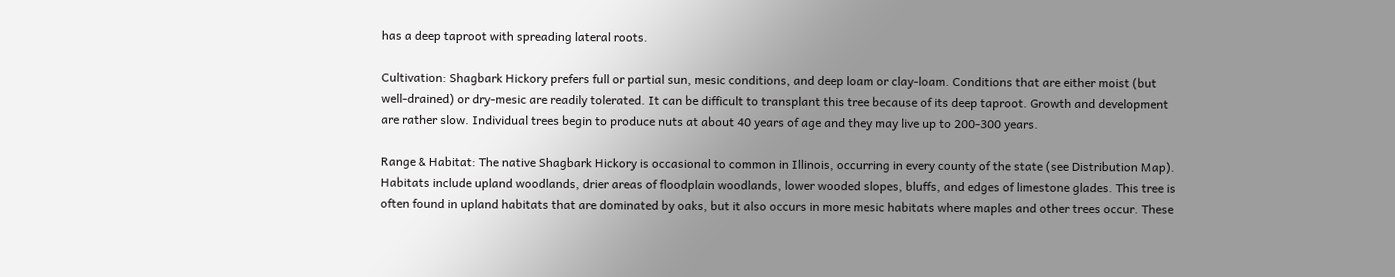has a deep taproot with spreading lateral roots.

Cultivation: Shagbark Hickory prefers full or partial sun, mesic conditions, and deep loam or clay-loam. Conditions that are either moist (but well-drained) or dry-mesic are readily tolerated. It can be difficult to transplant this tree because of its deep taproot. Growth and development are rather slow. Individual trees begin to produce nuts at about 40 years of age and they may live up to 200-300 years.

Range & Habitat: The native Shagbark Hickory is occasional to common in Illinois, occurring in every county of the state (see Distribution Map). Habitats include upland woodlands, drier areas of floodplain woodlands, lower wooded slopes, bluffs, and edges of limestone glades. This tree is often found in upland habitats that are dominated by oaks, but it also occurs in more mesic habitats where maples and other trees occur. These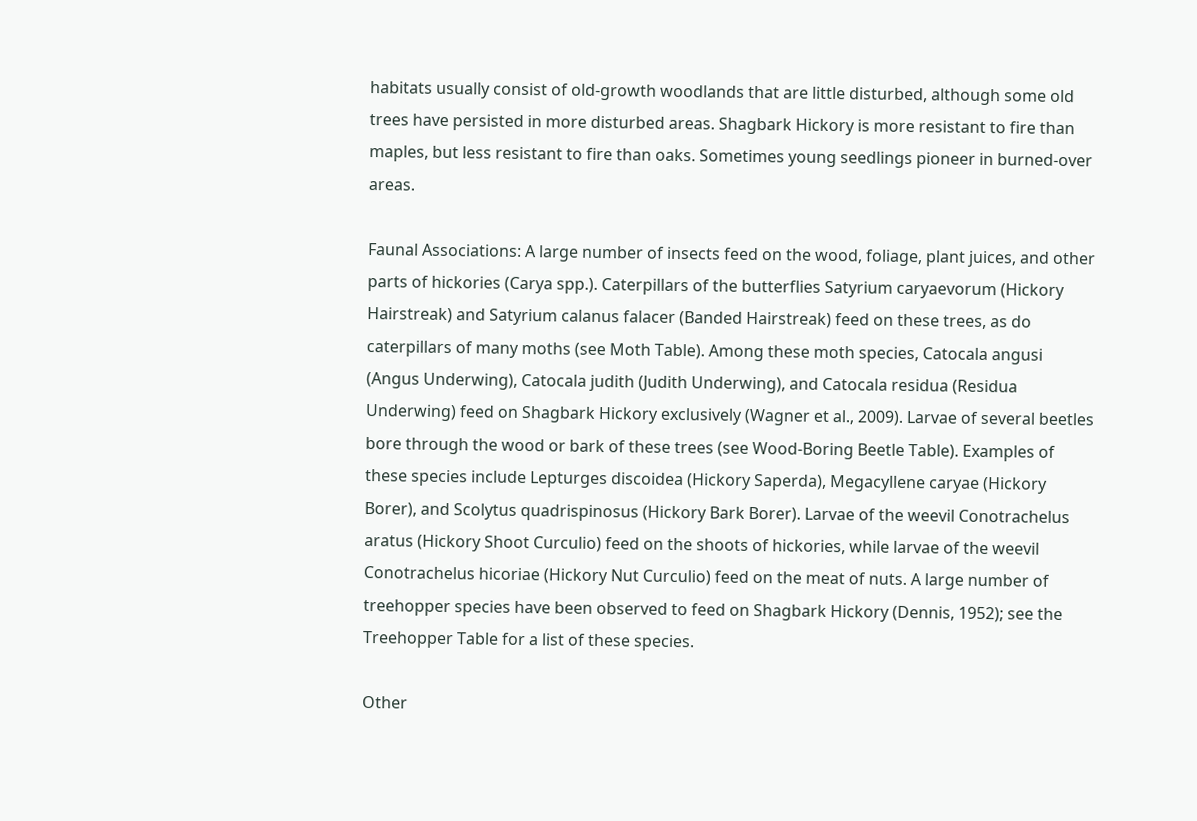habitats usually consist of old-growth woodlands that are little disturbed, although some old trees have persisted in more disturbed areas. Shagbark Hickory is more resistant to fire than maples, but less resistant to fire than oaks. Sometimes young seedlings pioneer in burned-over areas.

Faunal Associations: A large number of insects feed on the wood, foliage, plant juices, and other parts of hickories (Carya spp.). Caterpillars of the butterflies Satyrium caryaevorum (Hickory Hairstreak) and Satyrium calanus falacer (Banded Hairstreak) feed on these trees, as do caterpillars of many moths (see Moth Table). Among these moth species, Catocala angusi (Angus Underwing), Catocala judith (Judith Underwing), and Catocala residua (Residua Underwing) feed on Shagbark Hickory exclusively (Wagner et al., 2009). Larvae of several beetles bore through the wood or bark of these trees (see Wood-Boring Beetle Table). Examples of these species include Lepturges discoidea (Hickory Saperda), Megacyllene caryae (Hickory Borer), and Scolytus quadrispinosus (Hickory Bark Borer). Larvae of the weevil Conotrachelus aratus (Hickory Shoot Curculio) feed on the shoots of hickories, while larvae of the weevil Conotrachelus hicoriae (Hickory Nut Curculio) feed on the meat of nuts. A large number of treehopper species have been observed to feed on Shagbark Hickory (Dennis, 1952); see the Treehopper Table for a list of these species.

Other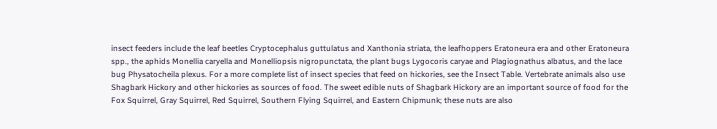insect feeders include the leaf beetles Cryptocephalus guttulatus and Xanthonia striata, the leafhoppers Eratoneura era and other Eratoneura spp., the aphids Monellia caryella and Monelliopsis nigropunctata, the plant bugs Lygocoris caryae and Plagiognathus albatus, and the lace bug Physatocheila plexus. For a more complete list of insect species that feed on hickories, see the Insect Table. Vertebrate animals also use Shagbark Hickory and other hickories as sources of food. The sweet edible nuts of Shagbark Hickory are an important source of food for the Fox Squirrel, Gray Squirrel, Red Squirrel, Southern Flying Squirrel, and Eastern Chipmunk; these nuts are also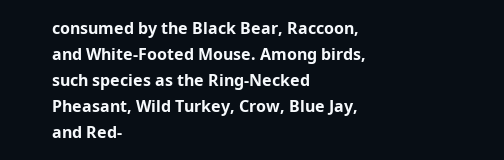consumed by the Black Bear, Raccoon, and White-Footed Mouse. Among birds, such species as the Ring-Necked Pheasant, Wild Turkey, Crow, Blue Jay, and Red-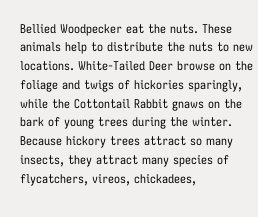Bellied Woodpecker eat the nuts. These animals help to distribute the nuts to new locations. White-Tailed Deer browse on the foliage and twigs of hickories sparingly, while the Cottontail Rabbit gnaws on the bark of young trees during the winter. Because hickory trees attract so many insects, they attract many species of flycatchers, vireos, chickadees,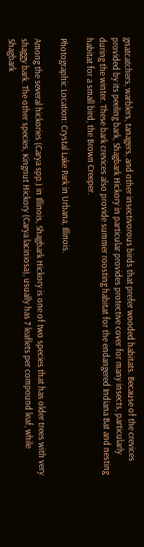gnatcatchers, warblers, tanagers, and other insectivorous birds that prefer wooded habitats. Because of the crevices provided by its peeling bark, Shagbark Hickory in particular provides protective cover for many insects, particularly during the winter. These bark crevices also provide summer roosting habitat for the endangered Indiana Bat and nesting habitat for a small bird, the Brown Creeper.

Photographic Location: Crystal Lake Park in Urbana, Illinois.

Among the several hickories (Carya spp.) in Illinois, Shagbark Hickory is one of two species that has older trees with very shaggy bark. The other species, Kingnut Hickory (Carya laciniosa), usually has 7 leaflets per compound leaf, while Shagbark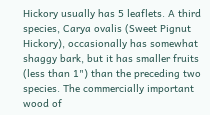Hickory usually has 5 leaflets. A third species, Carya ovalis (Sweet Pignut Hickory), occasionally has somewhat shaggy bark, but it has smaller fruits (less than 1") than the preceding two species. The commercially important wood of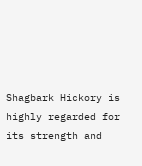Shagbark Hickory is highly regarded for its strength and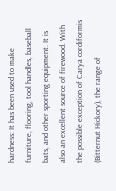hardness: It has been used to make furniture, flooring, tool handles, baseball bats, and other sporting equipment. It is also an excellent source of firewood. With the possible exception of Carya cordiformis (Bitternut Hickory), the range of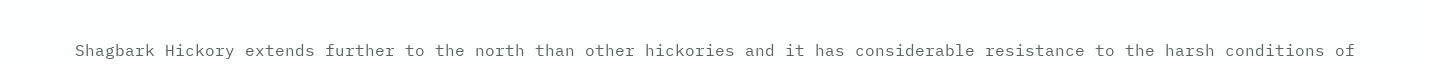Shagbark Hickory extends further to the north than other hickories and it has considerable resistance to the harsh conditions of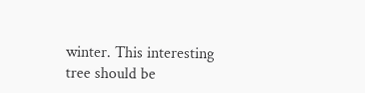winter. This interesting tree should be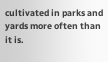cultivated in parks and yards more often than it is.